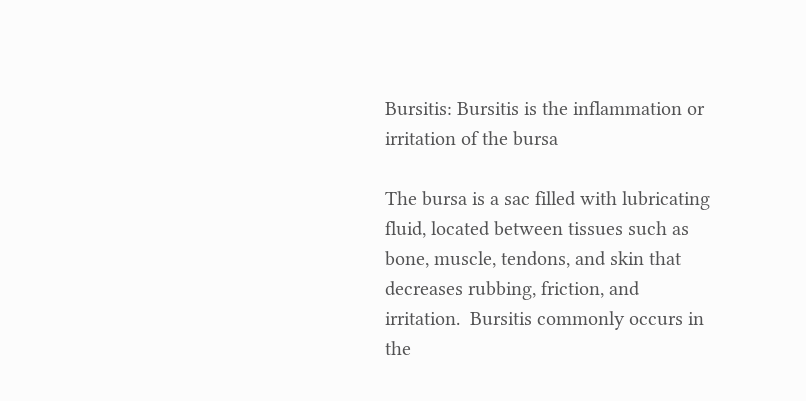Bursitis: Bursitis is the inflammation or irritation of the bursa

The bursa is a sac filled with lubricating fluid, located between tissues such as bone, muscle, tendons, and skin that decreases rubbing, friction, and irritation.  Bursitis commonly occurs in the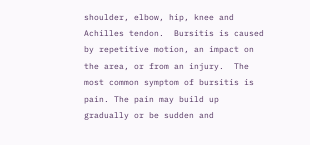shoulder, elbow, hip, knee and Achilles tendon.  Bursitis is caused by repetitive motion, an impact on the area, or from an injury.  The most common symptom of bursitis is pain. The pain may build up gradually or be sudden and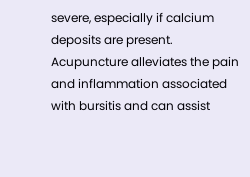severe, especially if calcium deposits are present.  Acupuncture alleviates the pain and inflammation associated with bursitis and can assist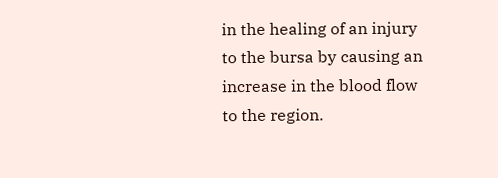in the healing of an injury to the bursa by causing an increase in the blood flow to the region.